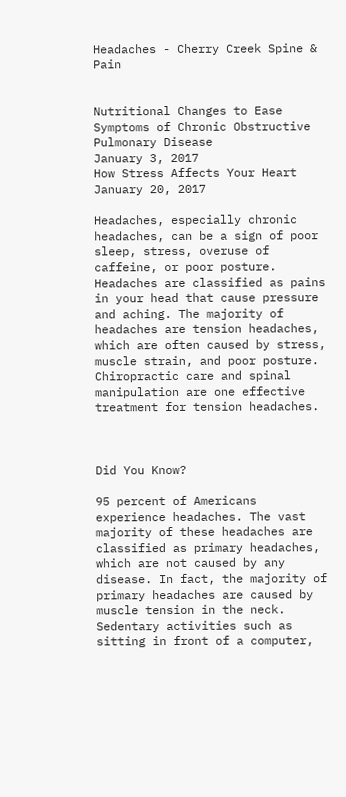Headaches - Cherry Creek Spine & Pain


Nutritional Changes to Ease Symptoms of Chronic Obstructive Pulmonary Disease
January 3, 2017
How Stress Affects Your Heart
January 20, 2017

Headaches, especially chronic headaches, can be a sign of poor sleep, stress, overuse of caffeine, or poor posture. Headaches are classified as pains in your head that cause pressure and aching. The majority of headaches are tension headaches, which are often caused by stress, muscle strain, and poor posture. Chiropractic care and spinal manipulation are one effective treatment for tension headaches.



Did You Know?

95 percent of Americans experience headaches. The vast majority of these headaches are classified as primary headaches, which are not caused by any disease. In fact, the majority of primary headaches are caused by muscle tension in the neck. Sedentary activities such as sitting in front of a computer,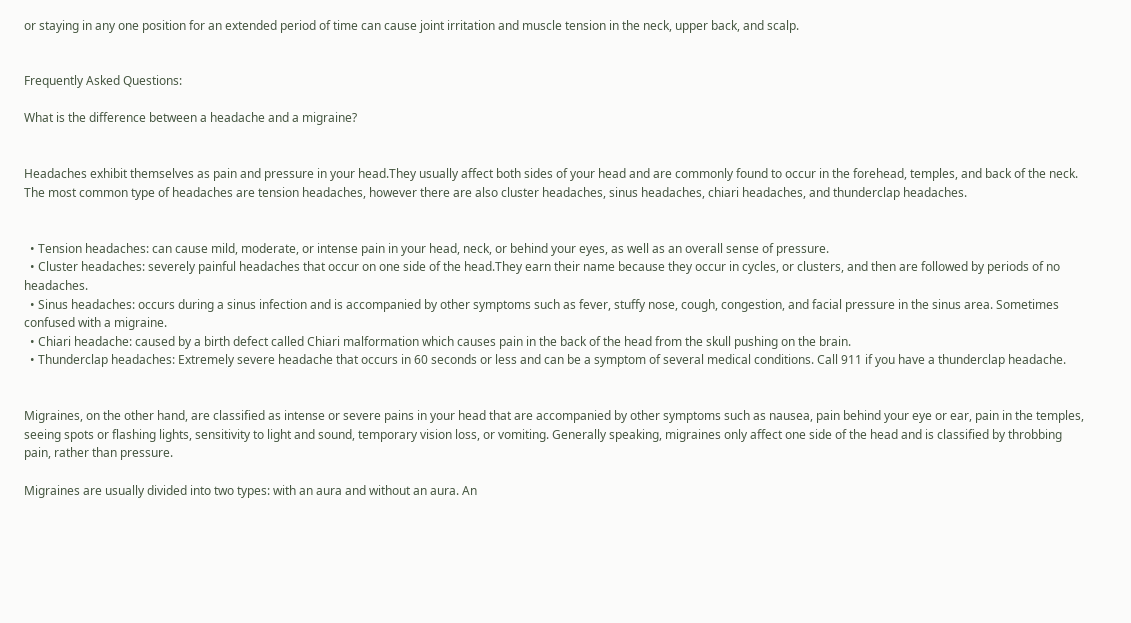or staying in any one position for an extended period of time can cause joint irritation and muscle tension in the neck, upper back, and scalp.


Frequently Asked Questions:

What is the difference between a headache and a migraine?


Headaches exhibit themselves as pain and pressure in your head.They usually affect both sides of your head and are commonly found to occur in the forehead, temples, and back of the neck. The most common type of headaches are tension headaches, however there are also cluster headaches, sinus headaches, chiari headaches, and thunderclap headaches.


  • Tension headaches: can cause mild, moderate, or intense pain in your head, neck, or behind your eyes, as well as an overall sense of pressure.
  • Cluster headaches: severely painful headaches that occur on one side of the head.They earn their name because they occur in cycles, or clusters, and then are followed by periods of no headaches.
  • Sinus headaches: occurs during a sinus infection and is accompanied by other symptoms such as fever, stuffy nose, cough, congestion, and facial pressure in the sinus area. Sometimes confused with a migraine.
  • Chiari headache: caused by a birth defect called Chiari malformation which causes pain in the back of the head from the skull pushing on the brain.
  • Thunderclap headaches: Extremely severe headache that occurs in 60 seconds or less and can be a symptom of several medical conditions. Call 911 if you have a thunderclap headache.


Migraines, on the other hand, are classified as intense or severe pains in your head that are accompanied by other symptoms such as nausea, pain behind your eye or ear, pain in the temples, seeing spots or flashing lights, sensitivity to light and sound, temporary vision loss, or vomiting. Generally speaking, migraines only affect one side of the head and is classified by throbbing pain, rather than pressure.

Migraines are usually divided into two types: with an aura and without an aura. An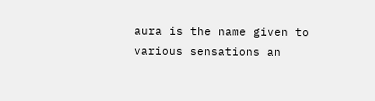aura is the name given to various sensations an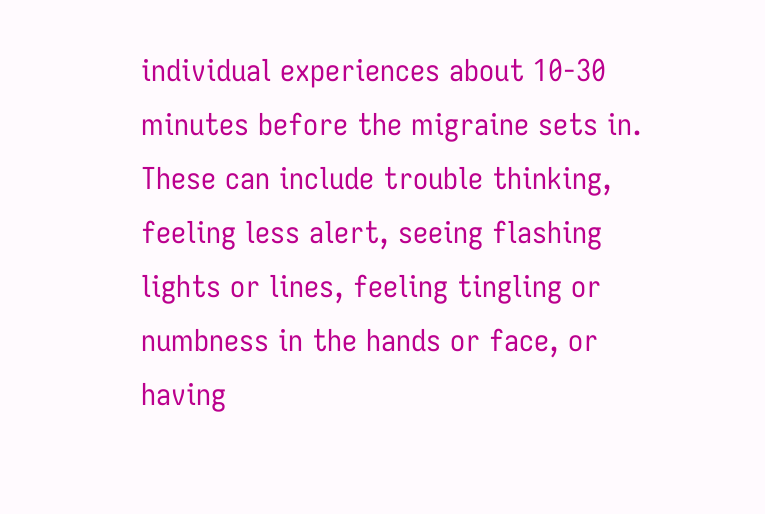individual experiences about 10-30 minutes before the migraine sets in. These can include trouble thinking, feeling less alert, seeing flashing lights or lines, feeling tingling or numbness in the hands or face, or having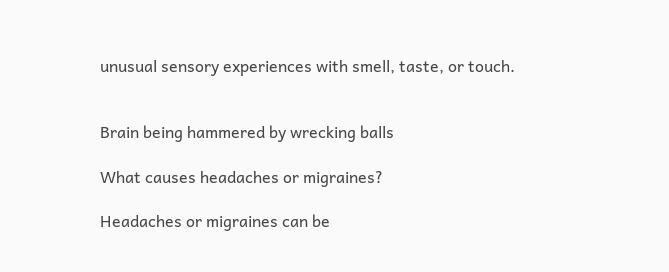unusual sensory experiences with smell, taste, or touch.


Brain being hammered by wrecking balls

What causes headaches or migraines?

Headaches or migraines can be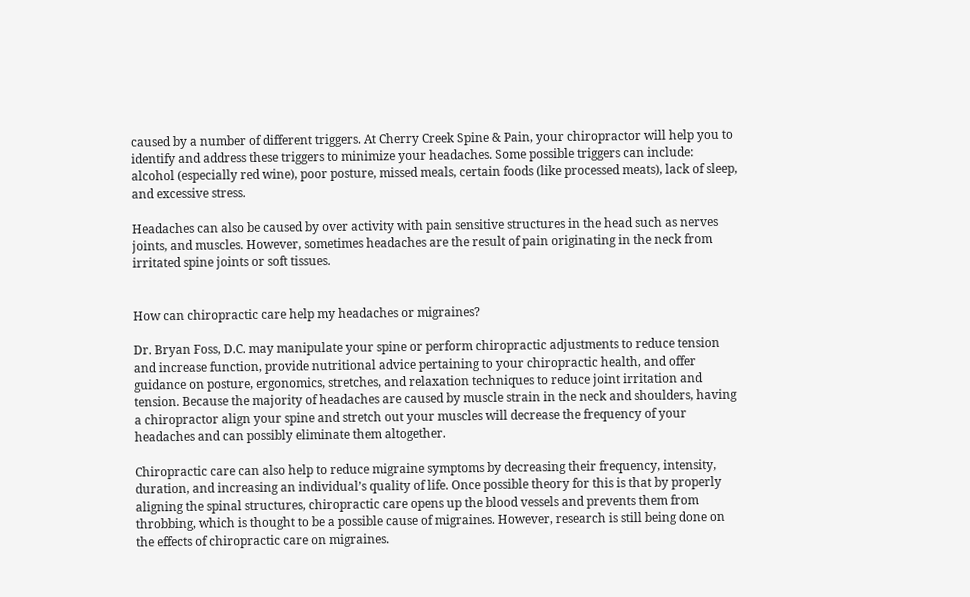caused by a number of different triggers. At Cherry Creek Spine & Pain, your chiropractor will help you to identify and address these triggers to minimize your headaches. Some possible triggers can include: alcohol (especially red wine), poor posture, missed meals, certain foods (like processed meats), lack of sleep, and excessive stress.

Headaches can also be caused by over activity with pain sensitive structures in the head such as nerves joints, and muscles. However, sometimes headaches are the result of pain originating in the neck from irritated spine joints or soft tissues.


How can chiropractic care help my headaches or migraines?

Dr. Bryan Foss, D.C. may manipulate your spine or perform chiropractic adjustments to reduce tension and increase function, provide nutritional advice pertaining to your chiropractic health, and offer guidance on posture, ergonomics, stretches, and relaxation techniques to reduce joint irritation and tension. Because the majority of headaches are caused by muscle strain in the neck and shoulders, having a chiropractor align your spine and stretch out your muscles will decrease the frequency of your headaches and can possibly eliminate them altogether.

Chiropractic care can also help to reduce migraine symptoms by decreasing their frequency, intensity, duration, and increasing an individual’s quality of life. Once possible theory for this is that by properly aligning the spinal structures, chiropractic care opens up the blood vessels and prevents them from throbbing, which is thought to be a possible cause of migraines. However, research is still being done on the effects of chiropractic care on migraines.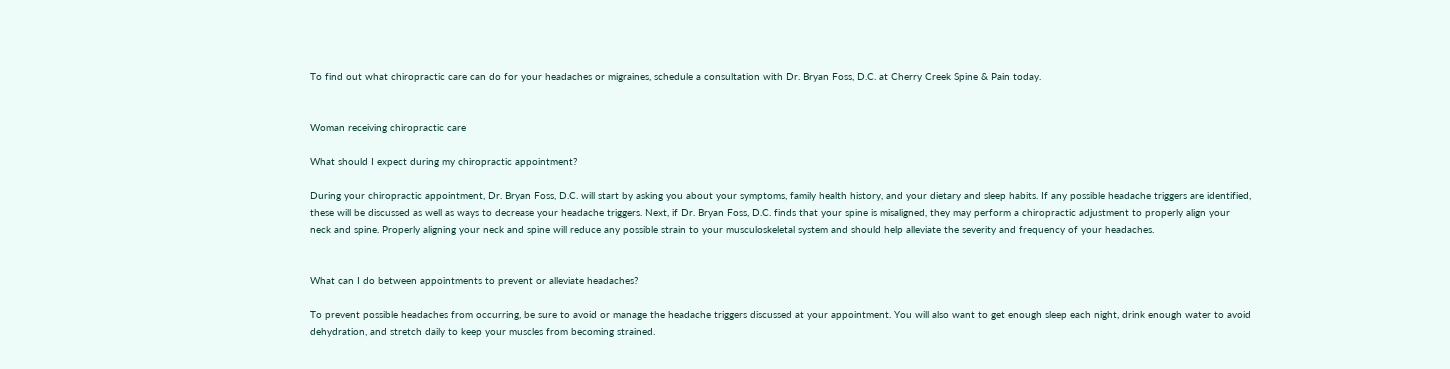To find out what chiropractic care can do for your headaches or migraines, schedule a consultation with Dr. Bryan Foss, D.C. at Cherry Creek Spine & Pain today.


Woman receiving chiropractic care

What should I expect during my chiropractic appointment?

During your chiropractic appointment, Dr. Bryan Foss, D.C. will start by asking you about your symptoms, family health history, and your dietary and sleep habits. If any possible headache triggers are identified, these will be discussed as well as ways to decrease your headache triggers. Next, if Dr. Bryan Foss, D.C. finds that your spine is misaligned, they may perform a chiropractic adjustment to properly align your neck and spine. Properly aligning your neck and spine will reduce any possible strain to your musculoskeletal system and should help alleviate the severity and frequency of your headaches.


What can I do between appointments to prevent or alleviate headaches?

To prevent possible headaches from occurring, be sure to avoid or manage the headache triggers discussed at your appointment. You will also want to get enough sleep each night, drink enough water to avoid dehydration, and stretch daily to keep your muscles from becoming strained.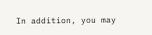In addition, you may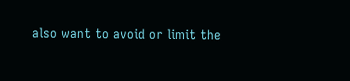also want to avoid or limit the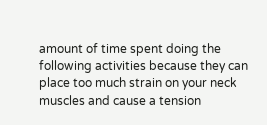amount of time spent doing the following activities because they can place too much strain on your neck muscles and cause a tension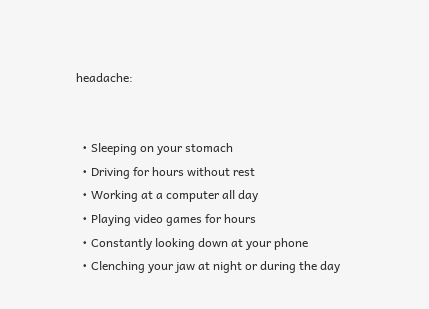headache:


  • Sleeping on your stomach
  • Driving for hours without rest
  • Working at a computer all day
  • Playing video games for hours
  • Constantly looking down at your phone
  • Clenching your jaw at night or during the day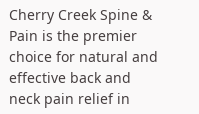Cherry Creek Spine & Pain is the premier choice for natural and effective back and neck pain relief in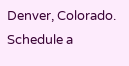Denver, Colorado. Schedule a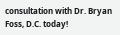consultation with Dr. Bryan Foss, D.C. today!